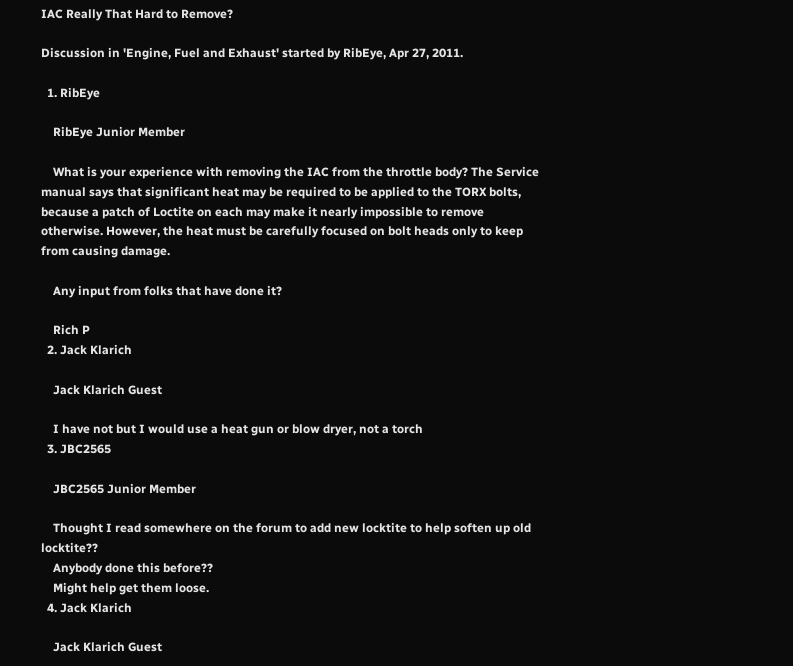IAC Really That Hard to Remove?

Discussion in 'Engine, Fuel and Exhaust' started by RibEye, Apr 27, 2011.

  1. RibEye

    RibEye Junior Member

    What is your experience with removing the IAC from the throttle body? The Service manual says that significant heat may be required to be applied to the TORX bolts, because a patch of Loctite on each may make it nearly impossible to remove otherwise. However, the heat must be carefully focused on bolt heads only to keep from causing damage.

    Any input from folks that have done it?

    Rich P
  2. Jack Klarich

    Jack Klarich Guest

    I have not but I would use a heat gun or blow dryer, not a torch
  3. JBC2565

    JBC2565 Junior Member

    Thought I read somewhere on the forum to add new locktite to help soften up old locktite??
    Anybody done this before??
    Might help get them loose.
  4. Jack Klarich

    Jack Klarich Guest